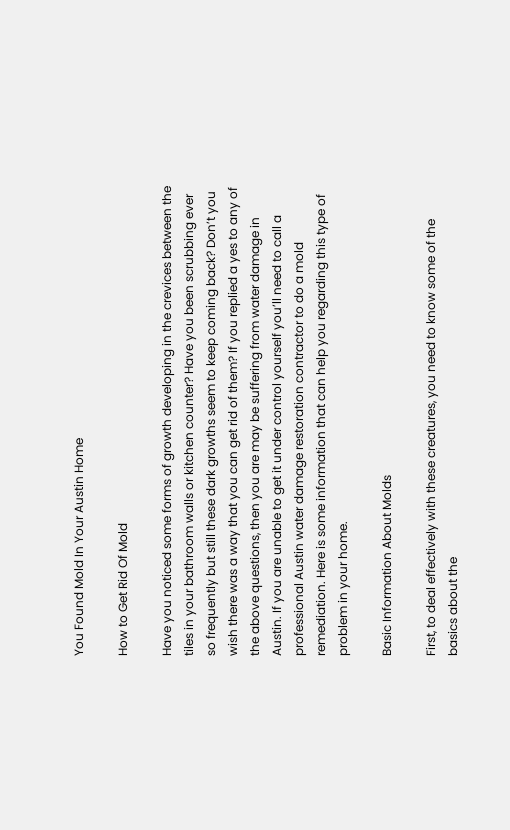You Found Mold In Your Austin Home

How to Get Rid Of Mold

Have you noticed some forms of growth developing in the crevices between the tiles in your bathroom walls or kitchen counter? Have you been scrubbing ever so frequently but still these dark growths seem to keep coming back? Don’t you wish there was a way that you can get rid of them? If you replied a yes to any of the above questions, then you are may be suffering from water damage in Austin. If you are unable to get it under control yourself you’ll need to call a professional Austin water damage restoration contractor to do a mold remediation. Here is some information that can help you regarding this type of problem in your home.

Basic Information About Molds

First, to deal effectively with these creatures, you need to know some of the basics about the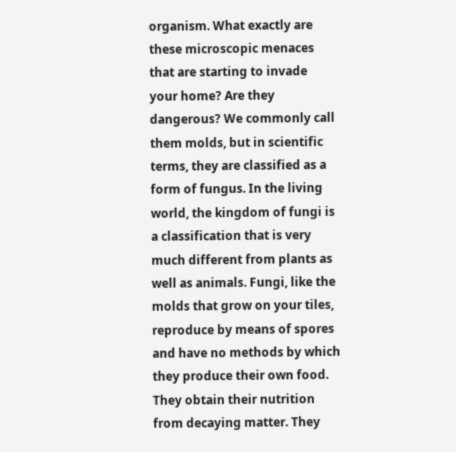organism. What exactly are these microscopic menaces that are starting to invade your home? Are they dangerous? We commonly call them molds, but in scientific terms, they are classified as a form of fungus. In the living world, the kingdom of fungi is a classification that is very much different from plants as well as animals. Fungi, like the molds that grow on your tiles, reproduce by means of spores and have no methods by which they produce their own food. They obtain their nutrition from decaying matter. They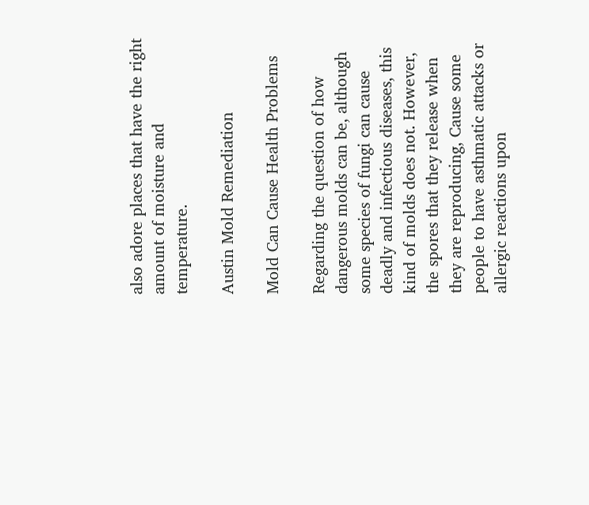also adore places that have the right amount of moisture and temperature.

Austin Mold Remediation

Mold Can Cause Health Problems

Regarding the question of how dangerous molds can be, although some species of fungi can cause deadly and infectious diseases, this kind of molds does not. However, the spores that they release when they are reproducing, Cause some people to have asthmatic attacks or allergic reactions upon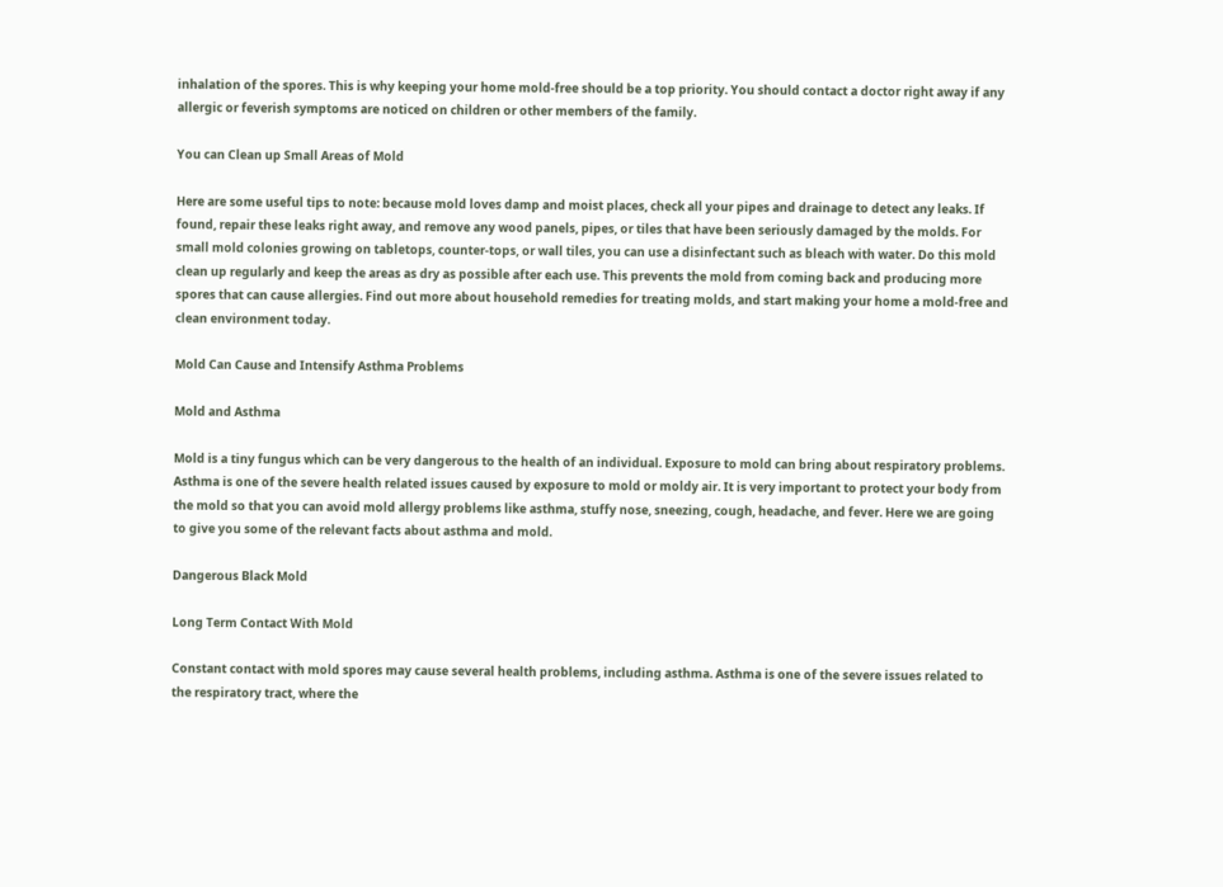inhalation of the spores. This is why keeping your home mold-free should be a top priority. You should contact a doctor right away if any allergic or feverish symptoms are noticed on children or other members of the family.

You can Clean up Small Areas of Mold

Here are some useful tips to note: because mold loves damp and moist places, check all your pipes and drainage to detect any leaks. If found, repair these leaks right away, and remove any wood panels, pipes, or tiles that have been seriously damaged by the molds. For small mold colonies growing on tabletops, counter-tops, or wall tiles, you can use a disinfectant such as bleach with water. Do this mold clean up regularly and keep the areas as dry as possible after each use. This prevents the mold from coming back and producing more spores that can cause allergies. Find out more about household remedies for treating molds, and start making your home a mold-free and clean environment today.

Mold Can Cause and Intensify Asthma Problems

Mold and Asthma

Mold is a tiny fungus which can be very dangerous to the health of an individual. Exposure to mold can bring about respiratory problems. Asthma is one of the severe health related issues caused by exposure to mold or moldy air. It is very important to protect your body from the mold so that you can avoid mold allergy problems like asthma, stuffy nose, sneezing, cough, headache, and fever. Here we are going to give you some of the relevant facts about asthma and mold.

Dangerous Black Mold

Long Term Contact With Mold

Constant contact with mold spores may cause several health problems, including asthma. Asthma is one of the severe issues related to the respiratory tract, where the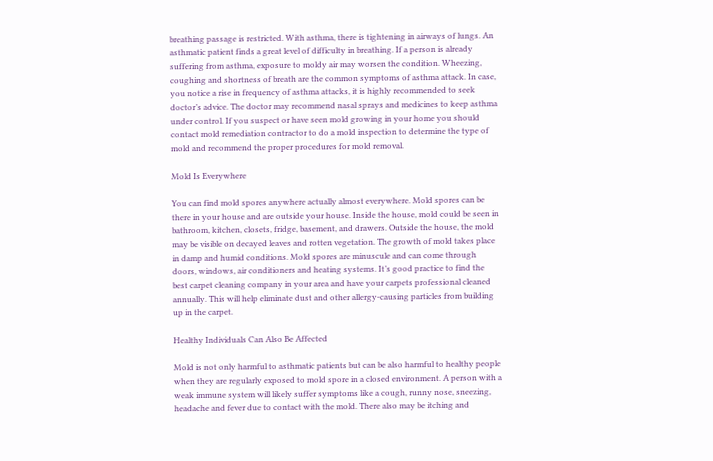breathing passage is restricted. With asthma, there is tightening in airways of lungs. An asthmatic patient finds a great level of difficulty in breathing. If a person is already suffering from asthma, exposure to moldy air may worsen the condition. Wheezing, coughing and shortness of breath are the common symptoms of asthma attack. In case, you notice a rise in frequency of asthma attacks, it is highly recommended to seek doctor’s advice. The doctor may recommend nasal sprays and medicines to keep asthma under control. If you suspect or have seen mold growing in your home you should contact mold remediation contractor to do a mold inspection to determine the type of mold and recommend the proper procedures for mold removal.

Mold Is Everywhere

You can find mold spores anywhere actually almost everywhere. Mold spores can be there in your house and are outside your house. Inside the house, mold could be seen in bathroom, kitchen, closets, fridge, basement, and drawers. Outside the house, the mold may be visible on decayed leaves and rotten vegetation. The growth of mold takes place in damp and humid conditions. Mold spores are minuscule and can come through doors, windows, air conditioners and heating systems. It’s good practice to find the best carpet cleaning company in your area and have your carpets professional cleaned annually. This will help eliminate dust and other allergy-causing particles from building up in the carpet.

Healthy Individuals Can Also Be Affected

Mold is not only harmful to asthmatic patients but can be also harmful to healthy people when they are regularly exposed to mold spore in a closed environment. A person with a weak immune system will likely suffer symptoms like a cough, runny nose, sneezing, headache and fever due to contact with the mold. There also may be itching and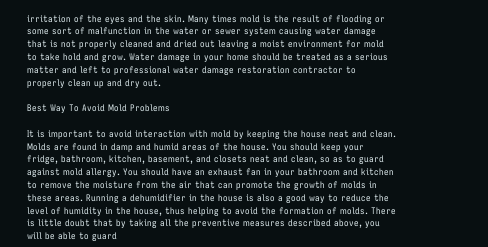irritation of the eyes and the skin. Many times mold is the result of flooding or some sort of malfunction in the water or sewer system causing water damage that is not properly cleaned and dried out leaving a moist environment for mold to take hold and grow. Water damage in your home should be treated as a serious matter and left to professional water damage restoration contractor to properly clean up and dry out.

Best Way To Avoid Mold Problems

It is important to avoid interaction with mold by keeping the house neat and clean. Molds are found in damp and humid areas of the house. You should keep your fridge, bathroom, kitchen, basement, and closets neat and clean, so as to guard against mold allergy. You should have an exhaust fan in your bathroom and kitchen to remove the moisture from the air that can promote the growth of molds in these areas. Running a dehumidifier in the house is also a good way to reduce the level of humidity in the house, thus helping to avoid the formation of molds. There is little doubt that by taking all the preventive measures described above, you will be able to guard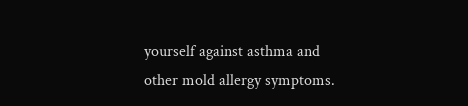yourself against asthma and other mold allergy symptoms.